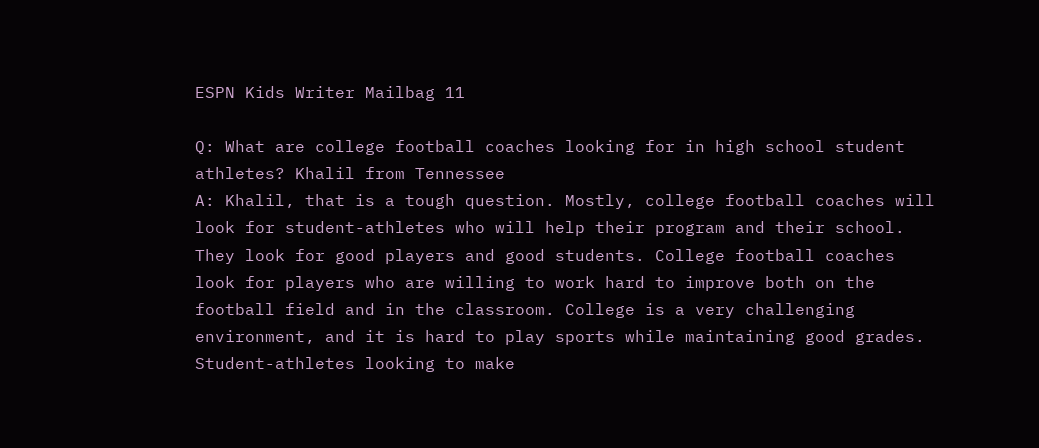ESPN Kids Writer Mailbag 11

Q: What are college football coaches looking for in high school student athletes? Khalil from Tennessee
A: Khalil, that is a tough question. Mostly, college football coaches will look for student-athletes who will help their program and their school. They look for good players and good students. College football coaches look for players who are willing to work hard to improve both on the football field and in the classroom. College is a very challenging environment, and it is hard to play sports while maintaining good grades. Student-athletes looking to make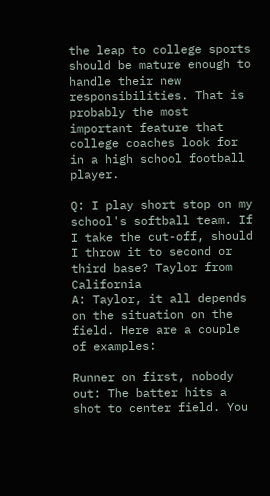the leap to college sports should be mature enough to handle their new responsibilities. That is probably the most important feature that college coaches look for in a high school football player.

Q: I play short stop on my school's softball team. If I take the cut-off, should I throw it to second or third base? Taylor from California
A: Taylor, it all depends on the situation on the field. Here are a couple of examples:

Runner on first, nobody out: The batter hits a shot to center field. You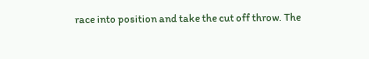race into position and take the cut off throw. The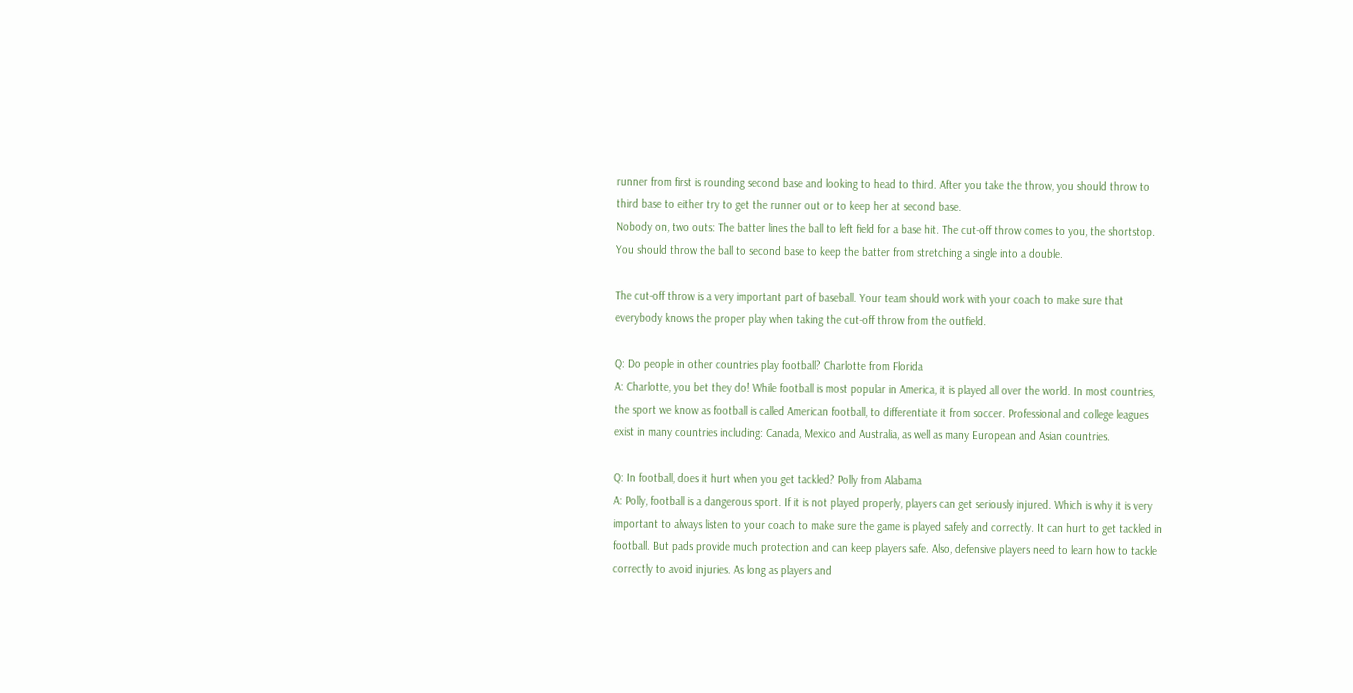runner from first is rounding second base and looking to head to third. After you take the throw, you should throw to third base to either try to get the runner out or to keep her at second base.
Nobody on, two outs: The batter lines the ball to left field for a base hit. The cut-off throw comes to you, the shortstop. You should throw the ball to second base to keep the batter from stretching a single into a double.

The cut-off throw is a very important part of baseball. Your team should work with your coach to make sure that everybody knows the proper play when taking the cut-off throw from the outfield.

Q: Do people in other countries play football? Charlotte from Florida
A: Charlotte, you bet they do! While football is most popular in America, it is played all over the world. In most countries, the sport we know as football is called American football, to differentiate it from soccer. Professional and college leagues exist in many countries including: Canada, Mexico and Australia, as well as many European and Asian countries.

Q: In football, does it hurt when you get tackled? Polly from Alabama
A: Polly, football is a dangerous sport. If it is not played properly, players can get seriously injured. Which is why it is very important to always listen to your coach to make sure the game is played safely and correctly. It can hurt to get tackled in football. But pads provide much protection and can keep players safe. Also, defensive players need to learn how to tackle correctly to avoid injuries. As long as players and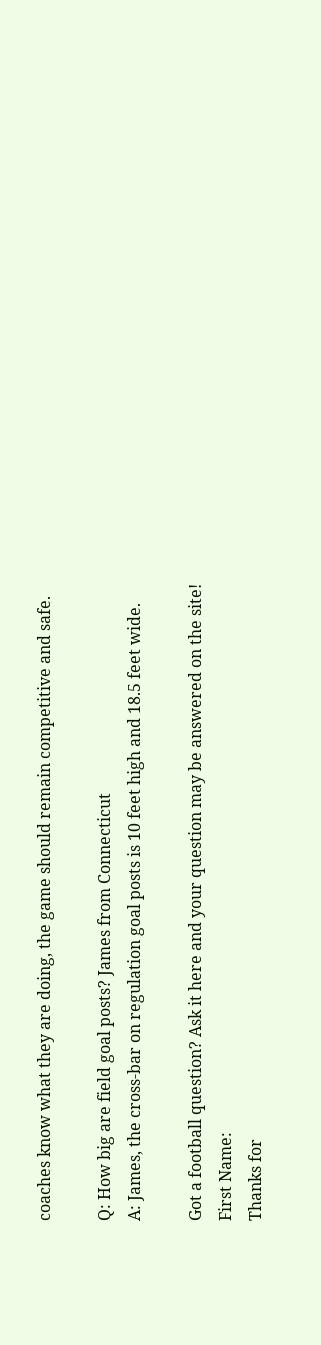coaches know what they are doing, the game should remain competitive and safe.

Q: How big are field goal posts? James from Connecticut
A: James, the cross-bar on regulation goal posts is 10 feet high and 18.5 feet wide.

Got a football question? Ask it here and your question may be answered on the site!
First Name:
Thanks for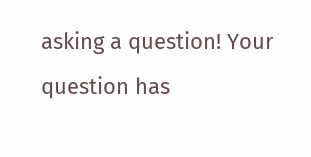asking a question! Your question has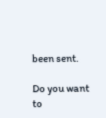been sent.

Do you want to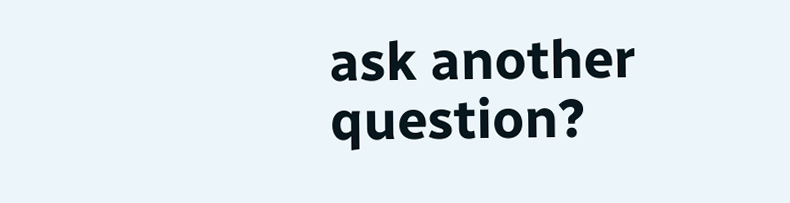ask another question?